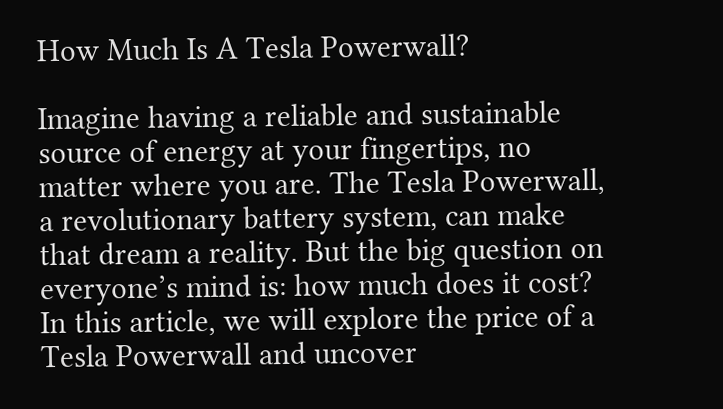How Much Is A Tesla Powerwall?

Imagine having a reliable and sustainable source of energy at your fingertips, no matter where you are. The Tesla Powerwall, a revolutionary battery system, can make that dream a reality. But the big question on everyone’s mind is: how much does it cost? In this article, we will explore the price of a Tesla Powerwall and uncover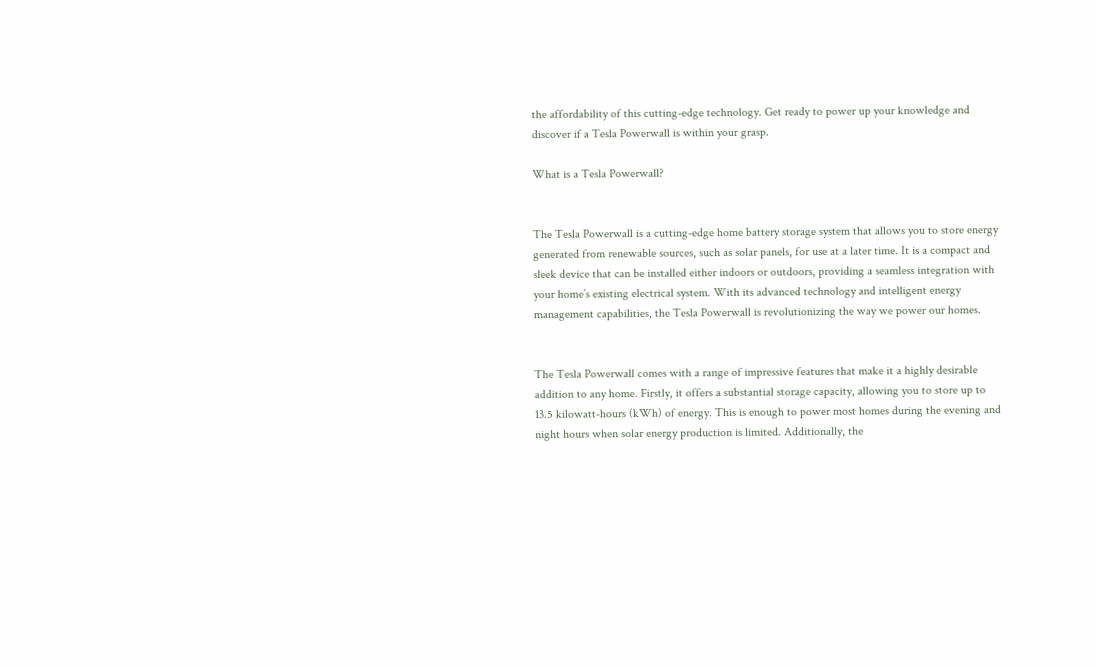the affordability of this cutting-edge technology. Get ready to power up your knowledge and discover if a Tesla Powerwall is within your grasp.

What is a Tesla Powerwall?


The Tesla Powerwall is a cutting-edge home battery storage system that allows you to store energy generated from renewable sources, such as solar panels, for use at a later time. It is a compact and sleek device that can be installed either indoors or outdoors, providing a seamless integration with your home’s existing electrical system. With its advanced technology and intelligent energy management capabilities, the Tesla Powerwall is revolutionizing the way we power our homes.


The Tesla Powerwall comes with a range of impressive features that make it a highly desirable addition to any home. Firstly, it offers a substantial storage capacity, allowing you to store up to 13.5 kilowatt-hours (kWh) of energy. This is enough to power most homes during the evening and night hours when solar energy production is limited. Additionally, the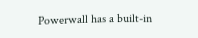Powerwall has a built-in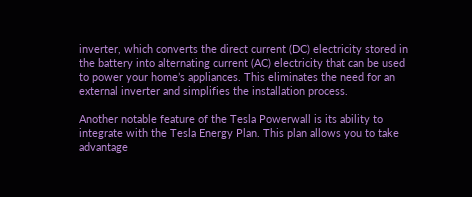inverter, which converts the direct current (DC) electricity stored in the battery into alternating current (AC) electricity that can be used to power your home’s appliances. This eliminates the need for an external inverter and simplifies the installation process.

Another notable feature of the Tesla Powerwall is its ability to integrate with the Tesla Energy Plan. This plan allows you to take advantage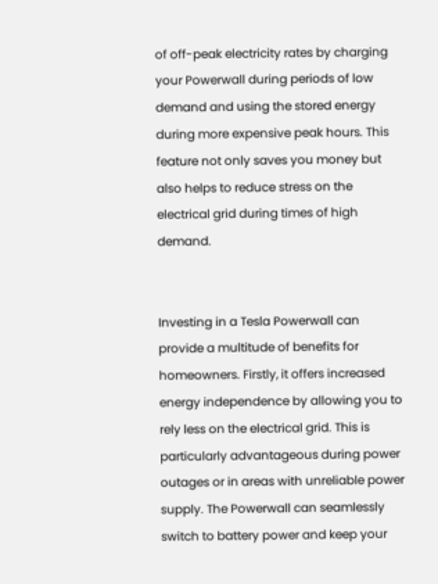of off-peak electricity rates by charging your Powerwall during periods of low demand and using the stored energy during more expensive peak hours. This feature not only saves you money but also helps to reduce stress on the electrical grid during times of high demand.


Investing in a Tesla Powerwall can provide a multitude of benefits for homeowners. Firstly, it offers increased energy independence by allowing you to rely less on the electrical grid. This is particularly advantageous during power outages or in areas with unreliable power supply. The Powerwall can seamlessly switch to battery power and keep your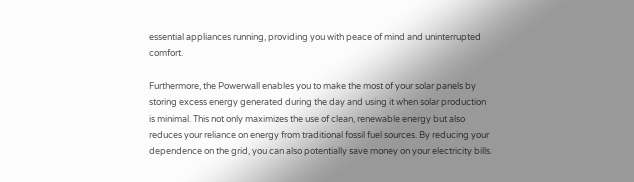essential appliances running, providing you with peace of mind and uninterrupted comfort.

Furthermore, the Powerwall enables you to make the most of your solar panels by storing excess energy generated during the day and using it when solar production is minimal. This not only maximizes the use of clean, renewable energy but also reduces your reliance on energy from traditional fossil fuel sources. By reducing your dependence on the grid, you can also potentially save money on your electricity bills.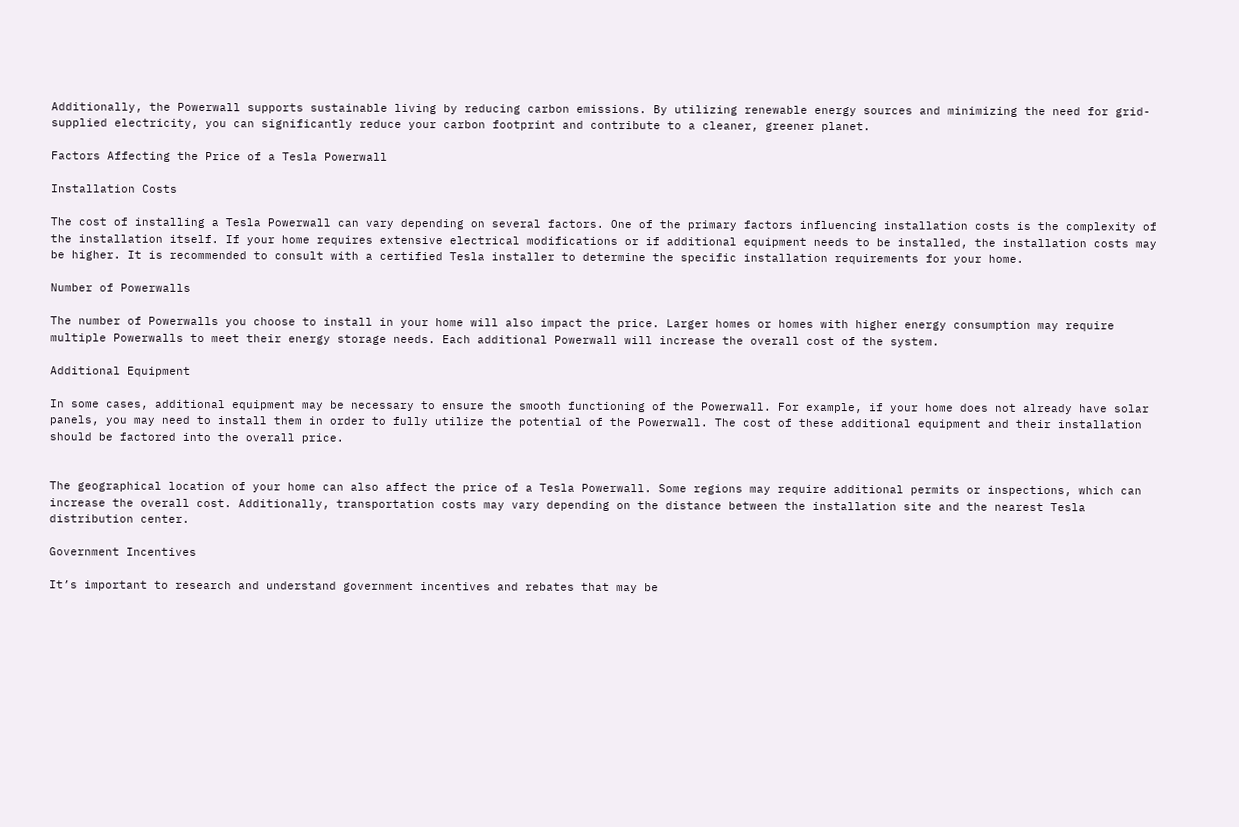Additionally, the Powerwall supports sustainable living by reducing carbon emissions. By utilizing renewable energy sources and minimizing the need for grid-supplied electricity, you can significantly reduce your carbon footprint and contribute to a cleaner, greener planet.

Factors Affecting the Price of a Tesla Powerwall

Installation Costs

The cost of installing a Tesla Powerwall can vary depending on several factors. One of the primary factors influencing installation costs is the complexity of the installation itself. If your home requires extensive electrical modifications or if additional equipment needs to be installed, the installation costs may be higher. It is recommended to consult with a certified Tesla installer to determine the specific installation requirements for your home.

Number of Powerwalls

The number of Powerwalls you choose to install in your home will also impact the price. Larger homes or homes with higher energy consumption may require multiple Powerwalls to meet their energy storage needs. Each additional Powerwall will increase the overall cost of the system.

Additional Equipment

In some cases, additional equipment may be necessary to ensure the smooth functioning of the Powerwall. For example, if your home does not already have solar panels, you may need to install them in order to fully utilize the potential of the Powerwall. The cost of these additional equipment and their installation should be factored into the overall price.


The geographical location of your home can also affect the price of a Tesla Powerwall. Some regions may require additional permits or inspections, which can increase the overall cost. Additionally, transportation costs may vary depending on the distance between the installation site and the nearest Tesla distribution center.

Government Incentives

It’s important to research and understand government incentives and rebates that may be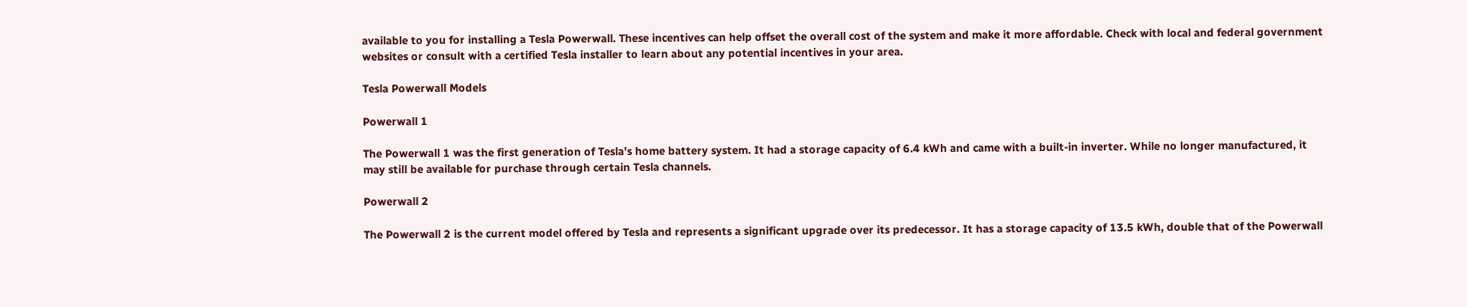available to you for installing a Tesla Powerwall. These incentives can help offset the overall cost of the system and make it more affordable. Check with local and federal government websites or consult with a certified Tesla installer to learn about any potential incentives in your area.

Tesla Powerwall Models

Powerwall 1

The Powerwall 1 was the first generation of Tesla’s home battery system. It had a storage capacity of 6.4 kWh and came with a built-in inverter. While no longer manufactured, it may still be available for purchase through certain Tesla channels.

Powerwall 2

The Powerwall 2 is the current model offered by Tesla and represents a significant upgrade over its predecessor. It has a storage capacity of 13.5 kWh, double that of the Powerwall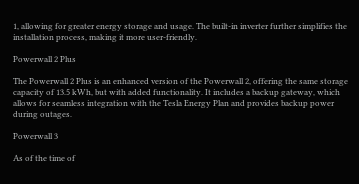1, allowing for greater energy storage and usage. The built-in inverter further simplifies the installation process, making it more user-friendly.

Powerwall 2 Plus

The Powerwall 2 Plus is an enhanced version of the Powerwall 2, offering the same storage capacity of 13.5 kWh, but with added functionality. It includes a backup gateway, which allows for seamless integration with the Tesla Energy Plan and provides backup power during outages.

Powerwall 3

As of the time of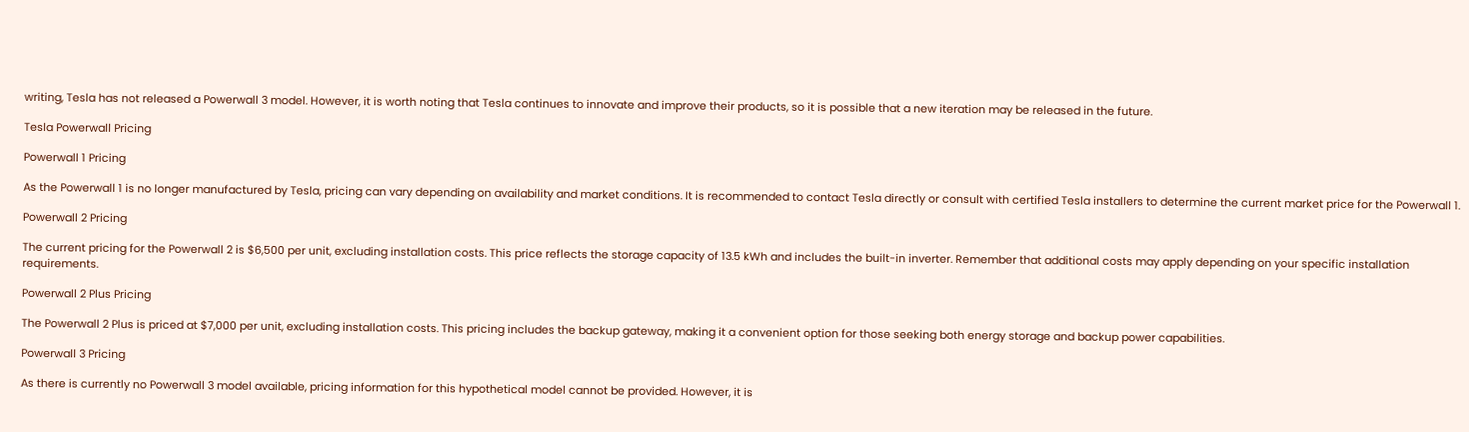writing, Tesla has not released a Powerwall 3 model. However, it is worth noting that Tesla continues to innovate and improve their products, so it is possible that a new iteration may be released in the future.

Tesla Powerwall Pricing

Powerwall 1 Pricing

As the Powerwall 1 is no longer manufactured by Tesla, pricing can vary depending on availability and market conditions. It is recommended to contact Tesla directly or consult with certified Tesla installers to determine the current market price for the Powerwall 1.

Powerwall 2 Pricing

The current pricing for the Powerwall 2 is $6,500 per unit, excluding installation costs. This price reflects the storage capacity of 13.5 kWh and includes the built-in inverter. Remember that additional costs may apply depending on your specific installation requirements.

Powerwall 2 Plus Pricing

The Powerwall 2 Plus is priced at $7,000 per unit, excluding installation costs. This pricing includes the backup gateway, making it a convenient option for those seeking both energy storage and backup power capabilities.

Powerwall 3 Pricing

As there is currently no Powerwall 3 model available, pricing information for this hypothetical model cannot be provided. However, it is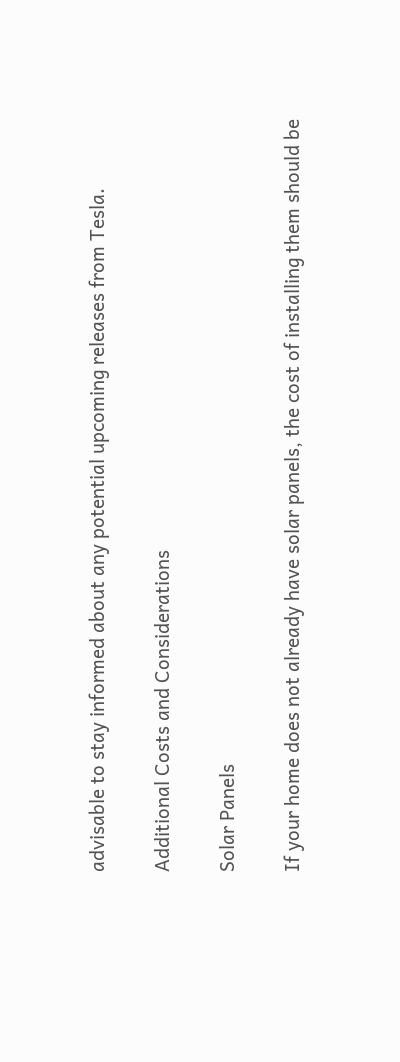advisable to stay informed about any potential upcoming releases from Tesla.

Additional Costs and Considerations

Solar Panels

If your home does not already have solar panels, the cost of installing them should be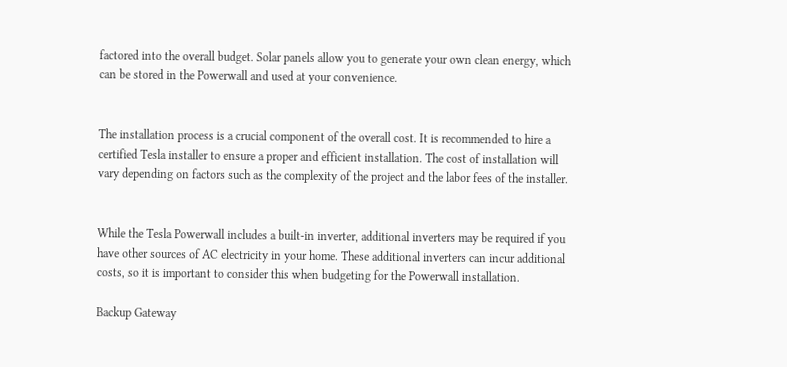factored into the overall budget. Solar panels allow you to generate your own clean energy, which can be stored in the Powerwall and used at your convenience.


The installation process is a crucial component of the overall cost. It is recommended to hire a certified Tesla installer to ensure a proper and efficient installation. The cost of installation will vary depending on factors such as the complexity of the project and the labor fees of the installer.


While the Tesla Powerwall includes a built-in inverter, additional inverters may be required if you have other sources of AC electricity in your home. These additional inverters can incur additional costs, so it is important to consider this when budgeting for the Powerwall installation.

Backup Gateway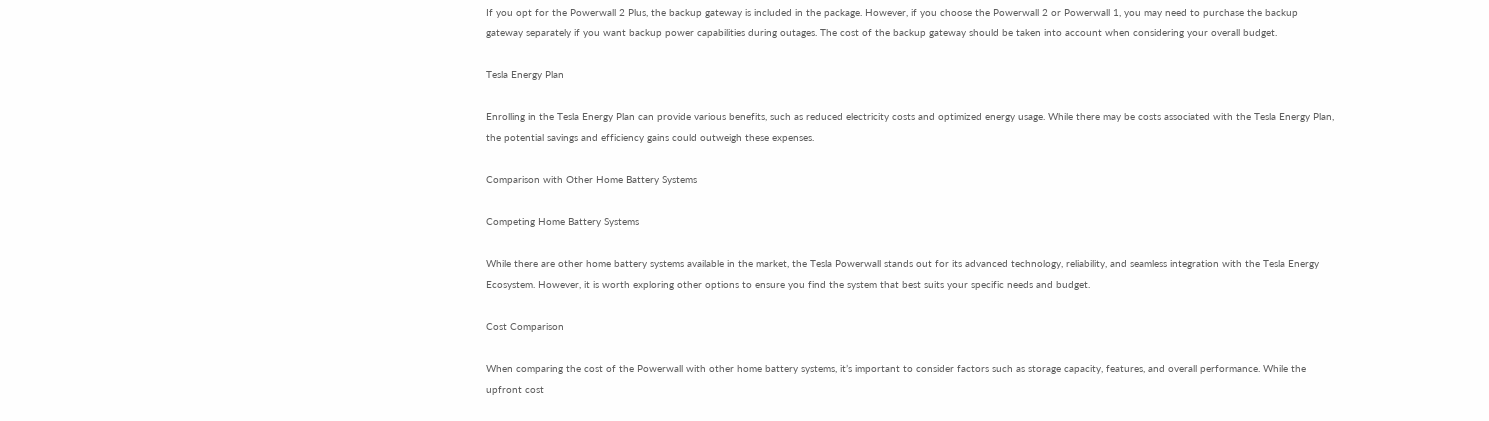If you opt for the Powerwall 2 Plus, the backup gateway is included in the package. However, if you choose the Powerwall 2 or Powerwall 1, you may need to purchase the backup gateway separately if you want backup power capabilities during outages. The cost of the backup gateway should be taken into account when considering your overall budget.

Tesla Energy Plan

Enrolling in the Tesla Energy Plan can provide various benefits, such as reduced electricity costs and optimized energy usage. While there may be costs associated with the Tesla Energy Plan, the potential savings and efficiency gains could outweigh these expenses.

Comparison with Other Home Battery Systems

Competing Home Battery Systems

While there are other home battery systems available in the market, the Tesla Powerwall stands out for its advanced technology, reliability, and seamless integration with the Tesla Energy Ecosystem. However, it is worth exploring other options to ensure you find the system that best suits your specific needs and budget.

Cost Comparison

When comparing the cost of the Powerwall with other home battery systems, it’s important to consider factors such as storage capacity, features, and overall performance. While the upfront cost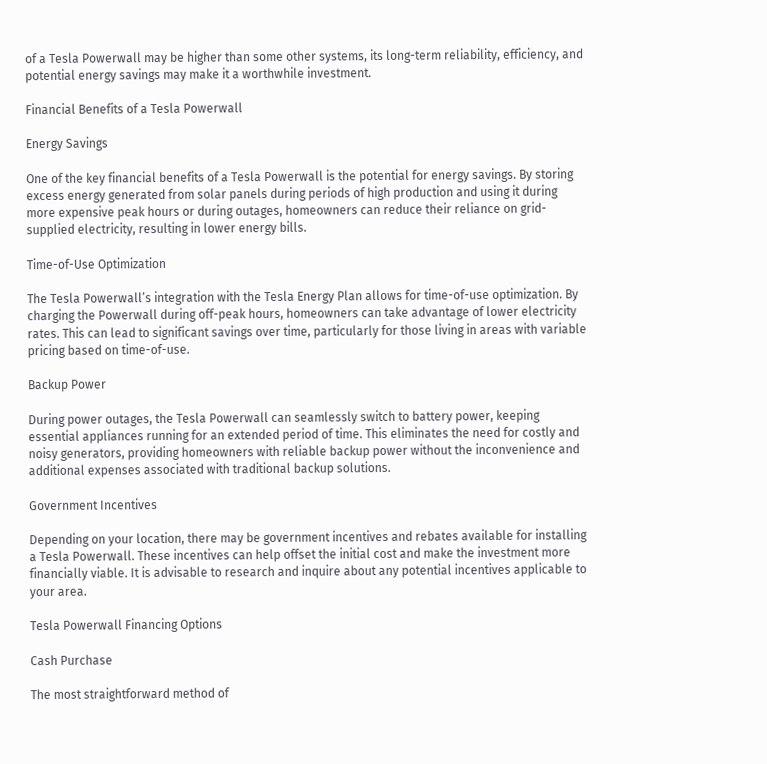of a Tesla Powerwall may be higher than some other systems, its long-term reliability, efficiency, and potential energy savings may make it a worthwhile investment.

Financial Benefits of a Tesla Powerwall

Energy Savings

One of the key financial benefits of a Tesla Powerwall is the potential for energy savings. By storing excess energy generated from solar panels during periods of high production and using it during more expensive peak hours or during outages, homeowners can reduce their reliance on grid-supplied electricity, resulting in lower energy bills.

Time-of-Use Optimization

The Tesla Powerwall’s integration with the Tesla Energy Plan allows for time-of-use optimization. By charging the Powerwall during off-peak hours, homeowners can take advantage of lower electricity rates. This can lead to significant savings over time, particularly for those living in areas with variable pricing based on time-of-use.

Backup Power

During power outages, the Tesla Powerwall can seamlessly switch to battery power, keeping essential appliances running for an extended period of time. This eliminates the need for costly and noisy generators, providing homeowners with reliable backup power without the inconvenience and additional expenses associated with traditional backup solutions.

Government Incentives

Depending on your location, there may be government incentives and rebates available for installing a Tesla Powerwall. These incentives can help offset the initial cost and make the investment more financially viable. It is advisable to research and inquire about any potential incentives applicable to your area.

Tesla Powerwall Financing Options

Cash Purchase

The most straightforward method of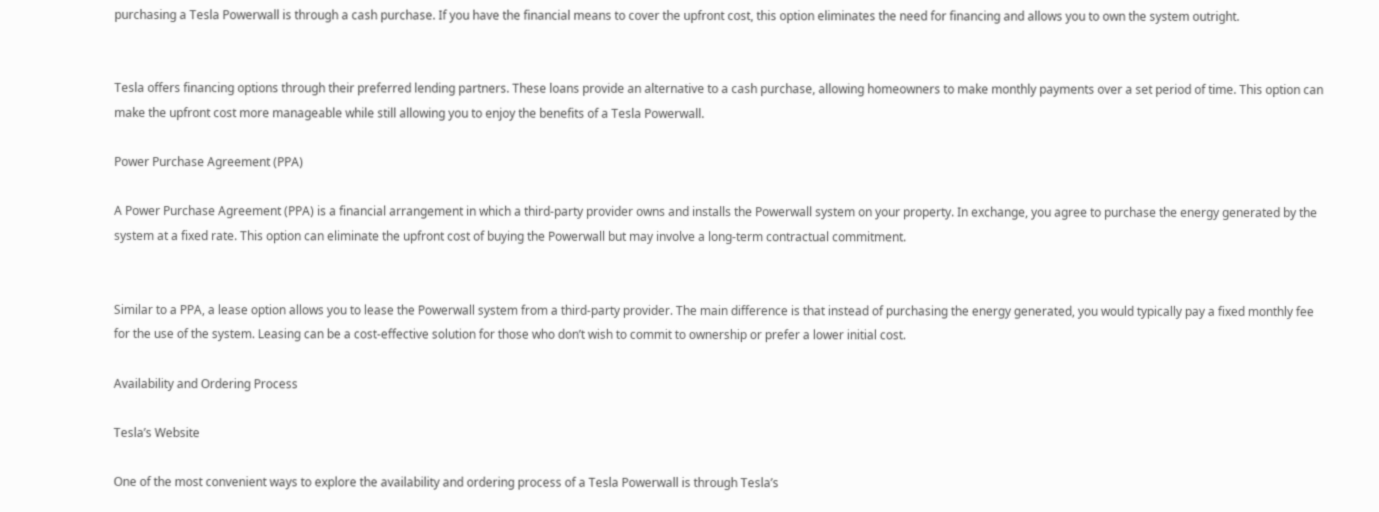purchasing a Tesla Powerwall is through a cash purchase. If you have the financial means to cover the upfront cost, this option eliminates the need for financing and allows you to own the system outright.


Tesla offers financing options through their preferred lending partners. These loans provide an alternative to a cash purchase, allowing homeowners to make monthly payments over a set period of time. This option can make the upfront cost more manageable while still allowing you to enjoy the benefits of a Tesla Powerwall.

Power Purchase Agreement (PPA)

A Power Purchase Agreement (PPA) is a financial arrangement in which a third-party provider owns and installs the Powerwall system on your property. In exchange, you agree to purchase the energy generated by the system at a fixed rate. This option can eliminate the upfront cost of buying the Powerwall but may involve a long-term contractual commitment.


Similar to a PPA, a lease option allows you to lease the Powerwall system from a third-party provider. The main difference is that instead of purchasing the energy generated, you would typically pay a fixed monthly fee for the use of the system. Leasing can be a cost-effective solution for those who don’t wish to commit to ownership or prefer a lower initial cost.

Availability and Ordering Process

Tesla’s Website

One of the most convenient ways to explore the availability and ordering process of a Tesla Powerwall is through Tesla’s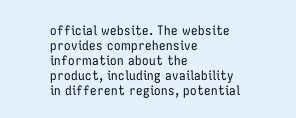official website. The website provides comprehensive information about the product, including availability in different regions, potential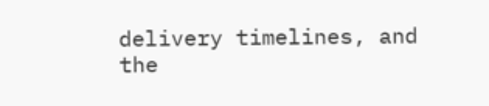delivery timelines, and the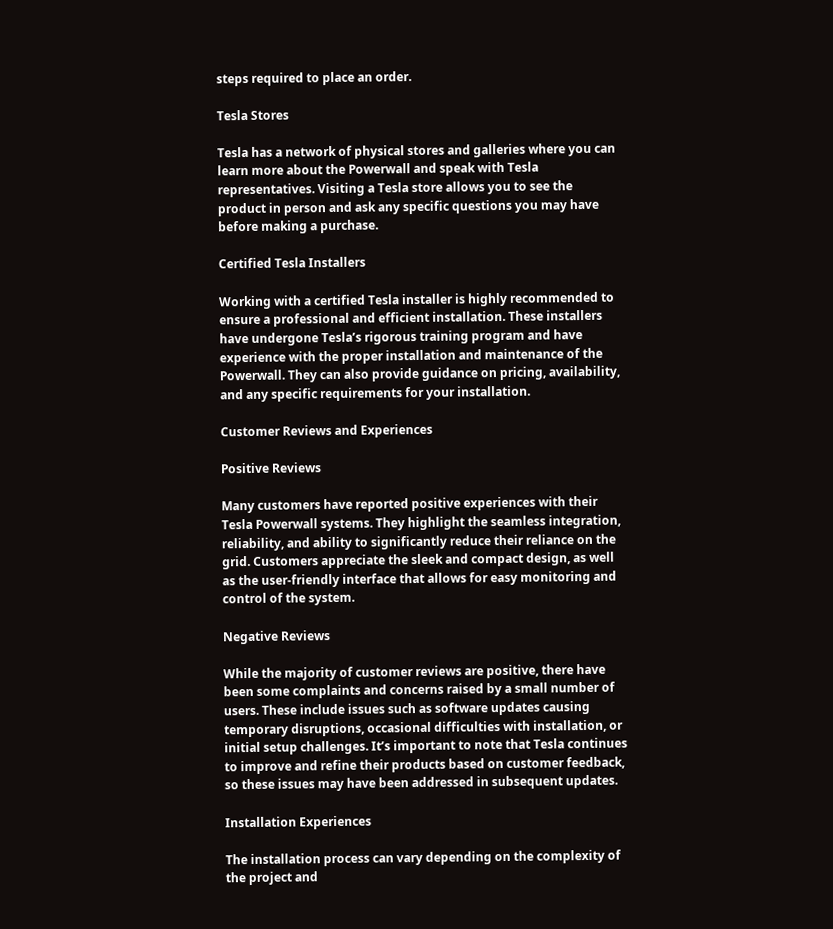steps required to place an order.

Tesla Stores

Tesla has a network of physical stores and galleries where you can learn more about the Powerwall and speak with Tesla representatives. Visiting a Tesla store allows you to see the product in person and ask any specific questions you may have before making a purchase.

Certified Tesla Installers

Working with a certified Tesla installer is highly recommended to ensure a professional and efficient installation. These installers have undergone Tesla’s rigorous training program and have experience with the proper installation and maintenance of the Powerwall. They can also provide guidance on pricing, availability, and any specific requirements for your installation.

Customer Reviews and Experiences

Positive Reviews

Many customers have reported positive experiences with their Tesla Powerwall systems. They highlight the seamless integration, reliability, and ability to significantly reduce their reliance on the grid. Customers appreciate the sleek and compact design, as well as the user-friendly interface that allows for easy monitoring and control of the system.

Negative Reviews

While the majority of customer reviews are positive, there have been some complaints and concerns raised by a small number of users. These include issues such as software updates causing temporary disruptions, occasional difficulties with installation, or initial setup challenges. It’s important to note that Tesla continues to improve and refine their products based on customer feedback, so these issues may have been addressed in subsequent updates.

Installation Experiences

The installation process can vary depending on the complexity of the project and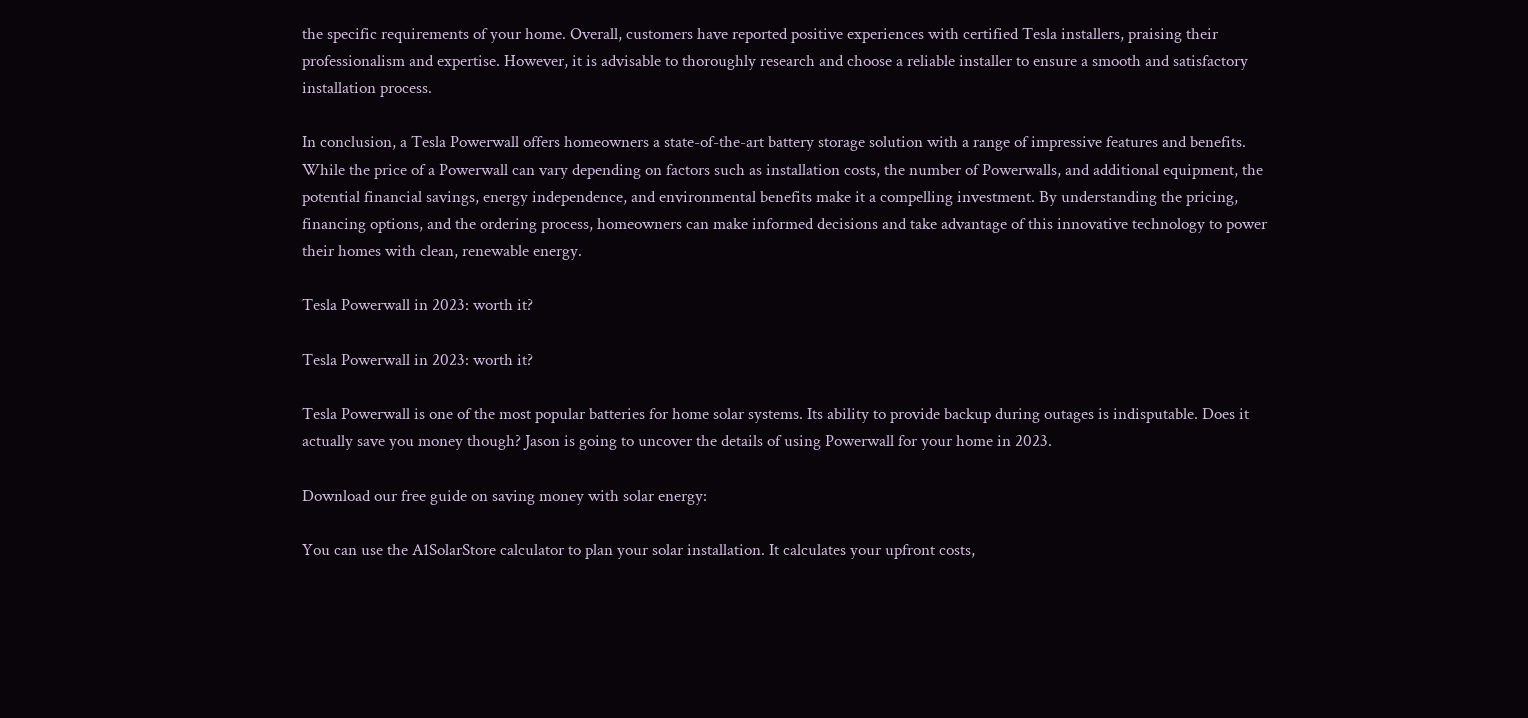the specific requirements of your home. Overall, customers have reported positive experiences with certified Tesla installers, praising their professionalism and expertise. However, it is advisable to thoroughly research and choose a reliable installer to ensure a smooth and satisfactory installation process.

In conclusion, a Tesla Powerwall offers homeowners a state-of-the-art battery storage solution with a range of impressive features and benefits. While the price of a Powerwall can vary depending on factors such as installation costs, the number of Powerwalls, and additional equipment, the potential financial savings, energy independence, and environmental benefits make it a compelling investment. By understanding the pricing, financing options, and the ordering process, homeowners can make informed decisions and take advantage of this innovative technology to power their homes with clean, renewable energy.

Tesla Powerwall in 2023: worth it?

Tesla Powerwall in 2023: worth it?

Tesla Powerwall is one of the most popular batteries for home solar systems. Its ability to provide backup during outages is indisputable. Does it actually save you money though? Jason is going to uncover the details of using Powerwall for your home in 2023.

Download our free guide on saving money with solar energy:

You can use the A1SolarStore calculator to plan your solar installation. It calculates your upfront costs,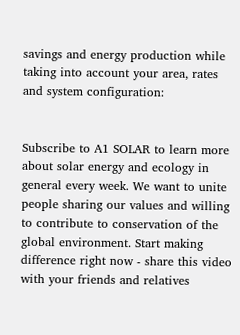savings and energy production while taking into account your area, rates and system configuration:


Subscribe to A1 SOLAR to learn more about solar energy and ecology in general every week. We want to unite people sharing our values and willing to contribute to conservation of the global environment. Start making difference right now - share this video with your friends and relatives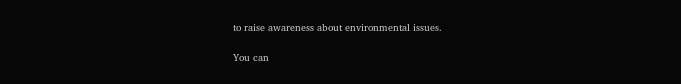to raise awareness about environmental issues.

You can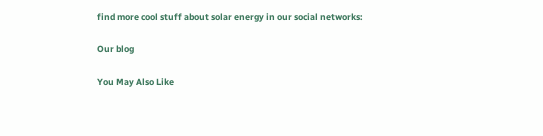find more cool stuff about solar energy in our social networks:

Our blog

You May Also Like